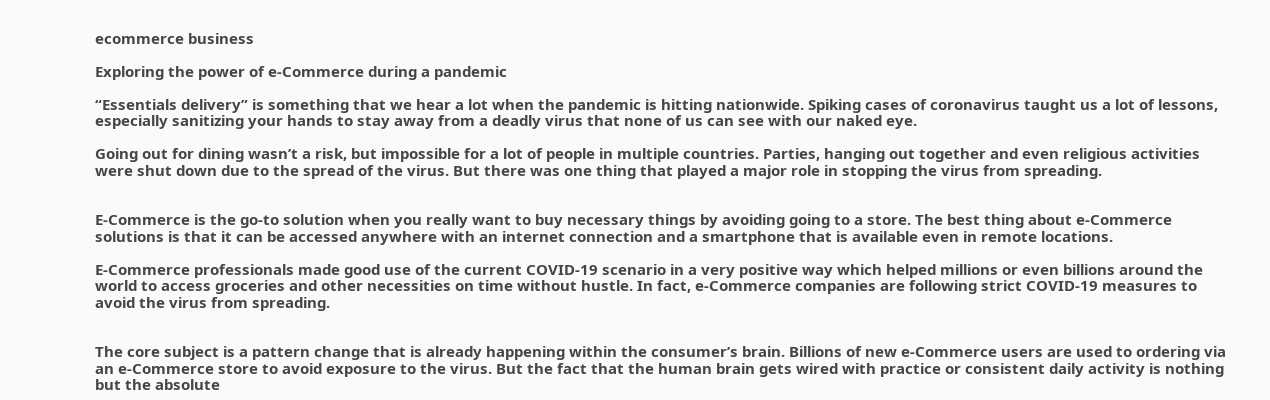ecommerce business

Exploring the power of e-Commerce during a pandemic

“Essentials delivery” is something that we hear a lot when the pandemic is hitting nationwide. Spiking cases of coronavirus taught us a lot of lessons, especially sanitizing your hands to stay away from a deadly virus that none of us can see with our naked eye.

Going out for dining wasn’t a risk, but impossible for a lot of people in multiple countries. Parties, hanging out together and even religious activities were shut down due to the spread of the virus. But there was one thing that played a major role in stopping the virus from spreading.


E-Commerce is the go-to solution when you really want to buy necessary things by avoiding going to a store. The best thing about e-Commerce solutions is that it can be accessed anywhere with an internet connection and a smartphone that is available even in remote locations.

E-Commerce professionals made good use of the current COVID-19 scenario in a very positive way which helped millions or even billions around the world to access groceries and other necessities on time without hustle. In fact, e-Commerce companies are following strict COVID-19 measures to avoid the virus from spreading.


The core subject is a pattern change that is already happening within the consumer’s brain. Billions of new e-Commerce users are used to ordering via an e-Commerce store to avoid exposure to the virus. But the fact that the human brain gets wired with practice or consistent daily activity is nothing but the absolute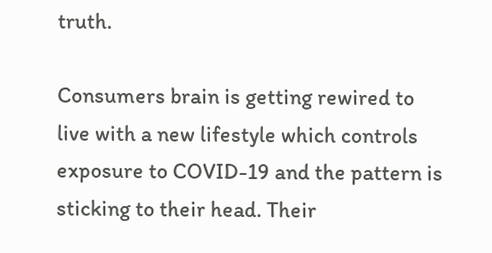truth.

Consumers brain is getting rewired to live with a new lifestyle which controls exposure to COVID-19 and the pattern is sticking to their head. Their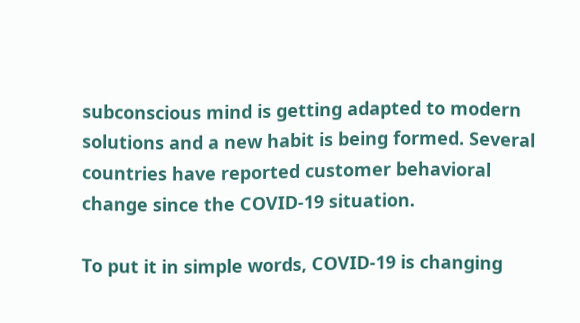subconscious mind is getting adapted to modern solutions and a new habit is being formed. Several countries have reported customer behavioral change since the COVID-19 situation.

To put it in simple words, COVID-19 is changing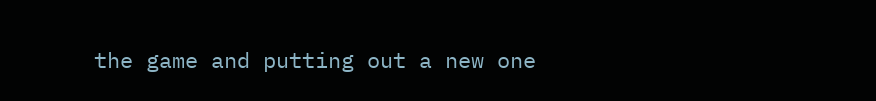the game and putting out a new one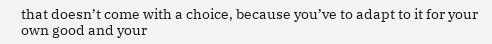that doesn’t come with a choice, because you’ve to adapt to it for your own good and your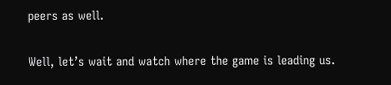peers as well.

Well, let’s wait and watch where the game is leading us.